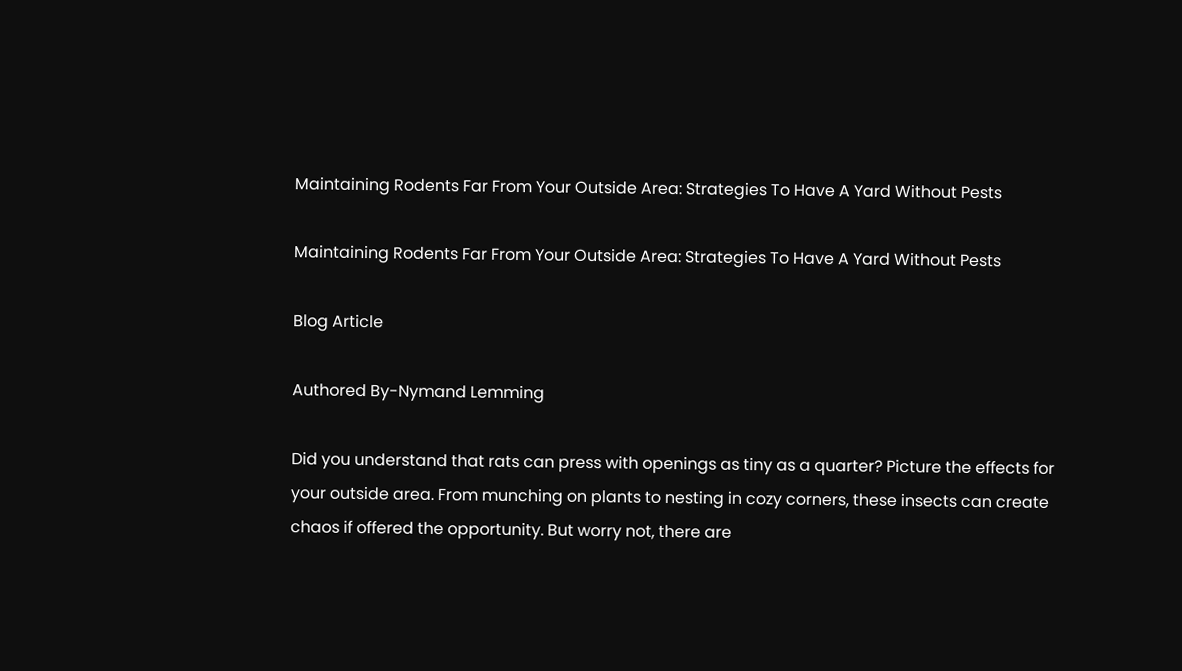Maintaining Rodents Far From Your Outside Area: Strategies To Have A Yard Without Pests

Maintaining Rodents Far From Your Outside Area: Strategies To Have A Yard Without Pests

Blog Article

Authored By-Nymand Lemming

Did you understand that rats can press with openings as tiny as a quarter? Picture the effects for your outside area. From munching on plants to nesting in cozy corners, these insects can create chaos if offered the opportunity. But worry not, there are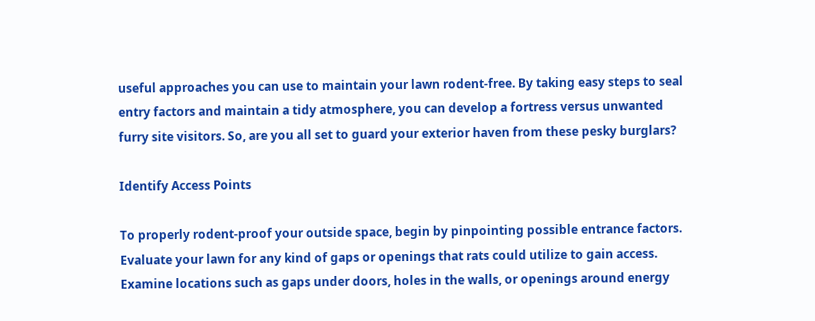useful approaches you can use to maintain your lawn rodent-free. By taking easy steps to seal entry factors and maintain a tidy atmosphere, you can develop a fortress versus unwanted furry site visitors. So, are you all set to guard your exterior haven from these pesky burglars?

Identify Access Points

To properly rodent-proof your outside space, begin by pinpointing possible entrance factors. Evaluate your lawn for any kind of gaps or openings that rats could utilize to gain access. Examine locations such as gaps under doors, holes in the walls, or openings around energy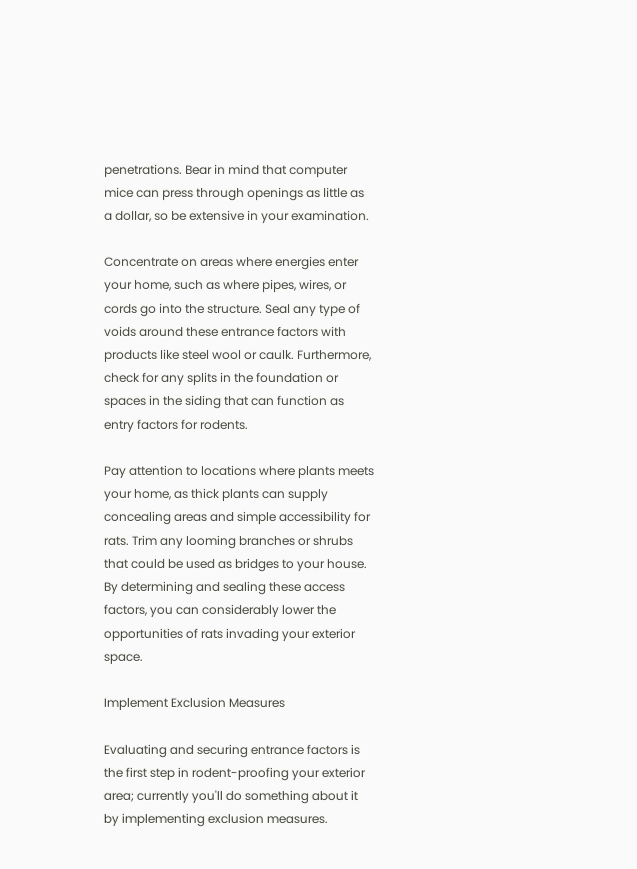penetrations. Bear in mind that computer mice can press through openings as little as a dollar, so be extensive in your examination.

Concentrate on areas where energies enter your home, such as where pipes, wires, or cords go into the structure. Seal any type of voids around these entrance factors with products like steel wool or caulk. Furthermore, check for any splits in the foundation or spaces in the siding that can function as entry factors for rodents.

Pay attention to locations where plants meets your home, as thick plants can supply concealing areas and simple accessibility for rats. Trim any looming branches or shrubs that could be used as bridges to your house. By determining and sealing these access factors, you can considerably lower the opportunities of rats invading your exterior space.

Implement Exclusion Measures

Evaluating and securing entrance factors is the first step in rodent-proofing your exterior area; currently you'll do something about it by implementing exclusion measures.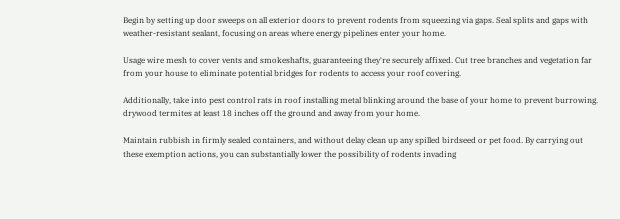Begin by setting up door sweeps on all exterior doors to prevent rodents from squeezing via gaps. Seal splits and gaps with weather-resistant sealant, focusing on areas where energy pipelines enter your home.

Usage wire mesh to cover vents and smokeshafts, guaranteeing they're securely affixed. Cut tree branches and vegetation far from your house to eliminate potential bridges for rodents to access your roof covering.

Additionally, take into pest control rats in roof installing metal blinking around the base of your home to prevent burrowing. drywood termites at least 18 inches off the ground and away from your home.

Maintain rubbish in firmly sealed containers, and without delay clean up any spilled birdseed or pet food. By carrying out these exemption actions, you can substantially lower the possibility of rodents invading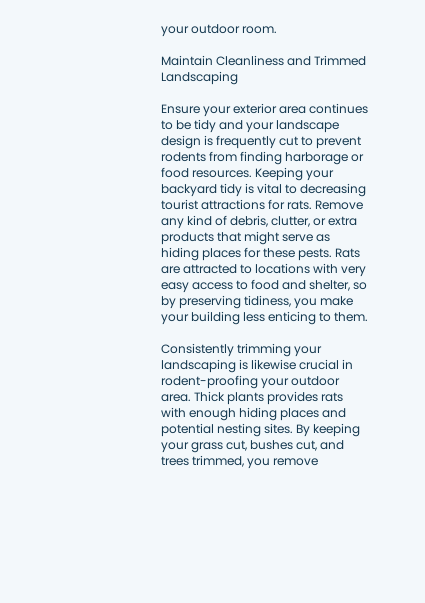your outdoor room.

Maintain Cleanliness and Trimmed Landscaping

Ensure your exterior area continues to be tidy and your landscape design is frequently cut to prevent rodents from finding harborage or food resources. Keeping your backyard tidy is vital to decreasing tourist attractions for rats. Remove any kind of debris, clutter, or extra products that might serve as hiding places for these pests. Rats are attracted to locations with very easy access to food and shelter, so by preserving tidiness, you make your building less enticing to them.

Consistently trimming your landscaping is likewise crucial in rodent-proofing your outdoor area. Thick plants provides rats with enough hiding places and potential nesting sites. By keeping your grass cut, bushes cut, and trees trimmed, you remove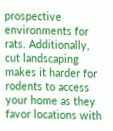prospective environments for rats. Additionally, cut landscaping makes it harder for rodents to access your home as they favor locations with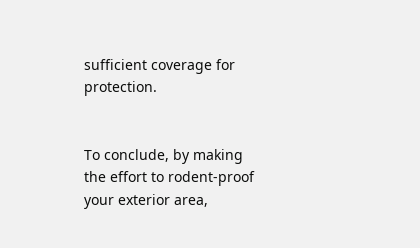sufficient coverage for protection.


To conclude, by making the effort to rodent-proof your exterior area,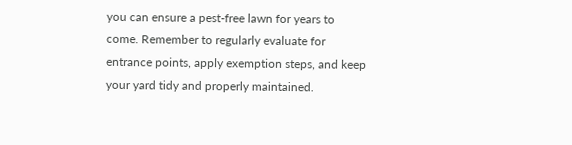you can ensure a pest-free lawn for years to come. Remember to regularly evaluate for entrance points, apply exemption steps, and keep your yard tidy and properly maintained.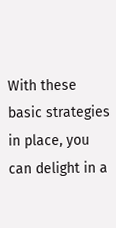With these basic strategies in place, you can delight in a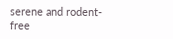serene and rodent-free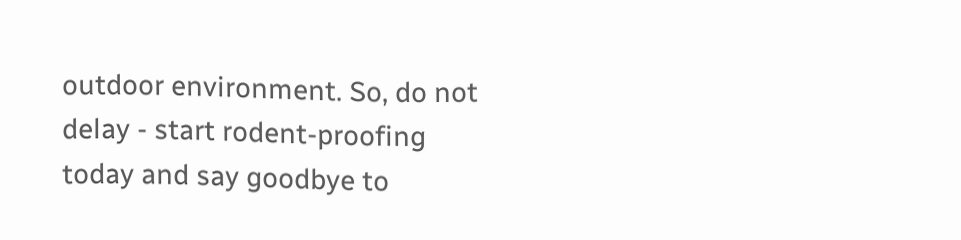outdoor environment. So, do not delay - start rodent-proofing today and say goodbye to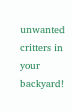unwanted critters in your backyard!